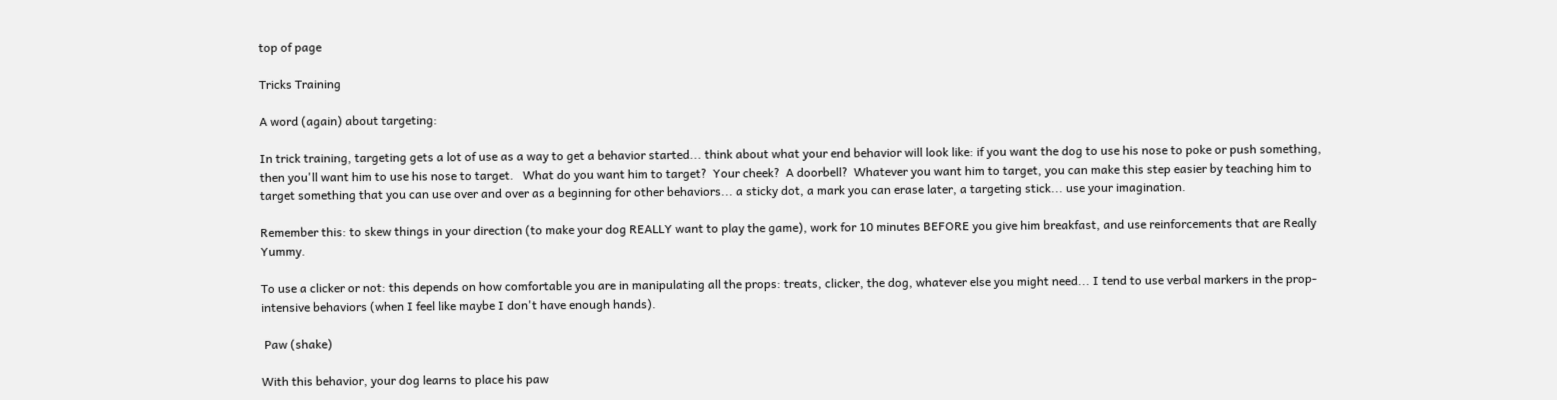top of page

Tricks Training

A word (again) about targeting:

In trick training, targeting gets a lot of use as a way to get a behavior started... think about what your end behavior will look like: if you want the dog to use his nose to poke or push something, then you'll want him to use his nose to target.   What do you want him to target?  Your cheek?  A doorbell?  Whatever you want him to target, you can make this step easier by teaching him to target something that you can use over and over as a beginning for other behaviors... a sticky dot, a mark you can erase later, a targeting stick... use your imagination.

Remember this: to skew things in your direction (to make your dog REALLY want to play the game), work for 10 minutes BEFORE you give him breakfast, and use reinforcements that are Really Yummy.

To use a clicker or not: this depends on how comfortable you are in manipulating all the props: treats, clicker, the dog, whatever else you might need... I tend to use verbal markers in the prop-intensive behaviors (when I feel like maybe I don't have enough hands).

 Paw (shake)

With this behavior, your dog learns to place his paw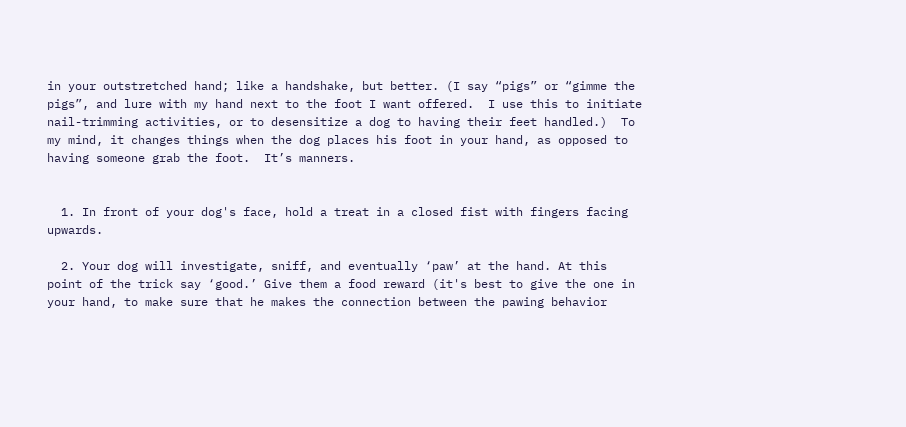in your outstretched hand; like a handshake, but better. (I say “pigs” or “gimme the pigs”, and lure with my hand next to the foot I want offered.  I use this to initiate nail-trimming activities, or to desensitize a dog to having their feet handled.)  To my mind, it changes things when the dog places his foot in your hand, as opposed to having someone grab the foot.  It’s manners.


  1. In front of your dog's face, hold a treat in a closed fist with fingers facing upwards.

  2. Your dog will investigate, sniff, and eventually ‘paw’ at the hand. At this point of the trick say ‘good.’ Give them a food reward (it's best to give the one in your hand, to make sure that he makes the connection between the pawing behavior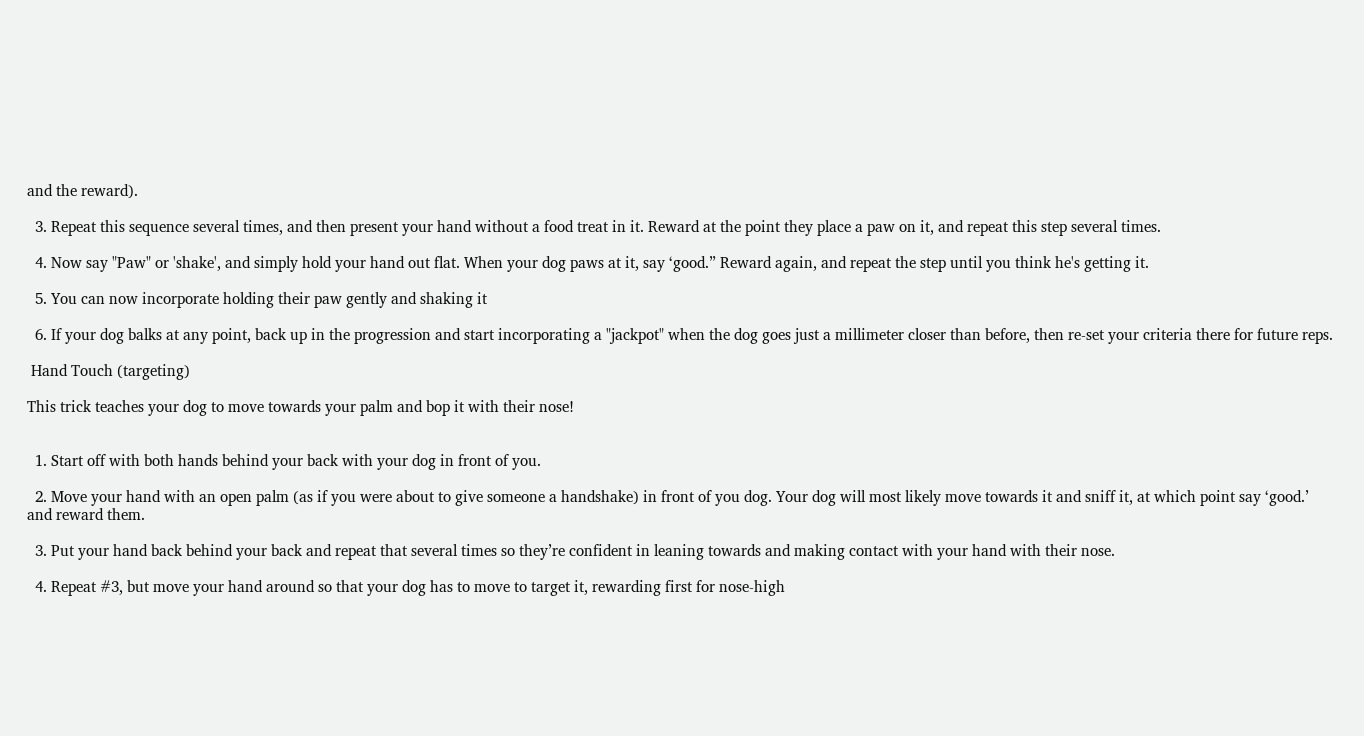and the reward).

  3. Repeat this sequence several times, and then present your hand without a food treat in it. Reward at the point they place a paw on it, and repeat this step several times.

  4. Now say "Paw" or 'shake', and simply hold your hand out flat. When your dog paws at it, say ‘good.” Reward again, and repeat the step until you think he's getting it.

  5. You can now incorporate holding their paw gently and shaking it

  6. If your dog balks at any point, back up in the progression and start incorporating a "jackpot" when the dog goes just a millimeter closer than before, then re-set your criteria there for future reps.

 Hand Touch (targeting)

This trick teaches your dog to move towards your palm and bop it with their nose!


  1. Start off with both hands behind your back with your dog in front of you.

  2. Move your hand with an open palm (as if you were about to give someone a handshake) in front of you dog. Your dog will most likely move towards it and sniff it, at which point say ‘good.’ and reward them.

  3. Put your hand back behind your back and repeat that several times so they’re confident in leaning towards and making contact with your hand with their nose.

  4. Repeat #3, but move your hand around so that your dog has to move to target it, rewarding first for nose-high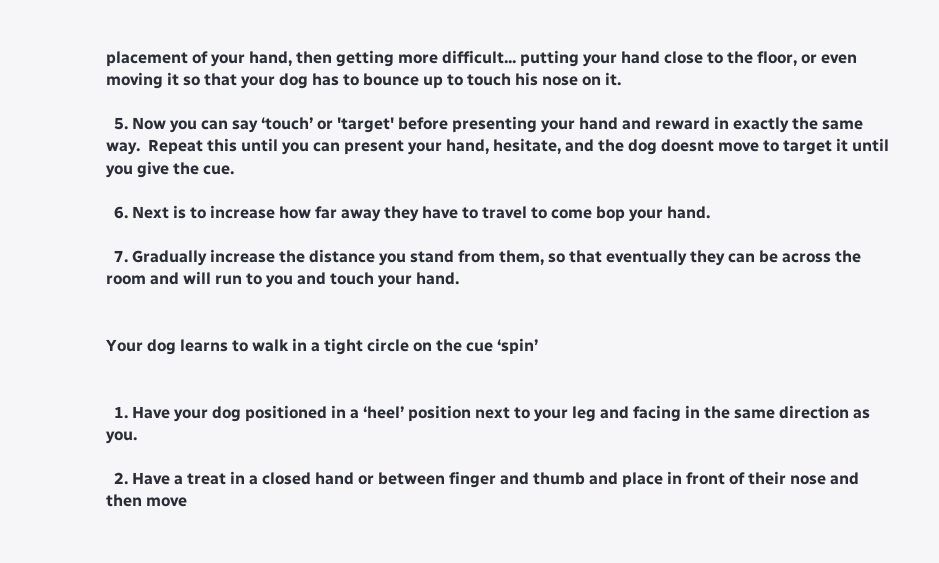placement of your hand, then getting more difficult... putting your hand close to the floor, or even moving it so that your dog has to bounce up to touch his nose on it.

  5. Now you can say ‘touch’ or 'target' before presenting your hand and reward in exactly the same way.  Repeat this until you can present your hand, hesitate, and the dog doesnt move to target it until you give the cue.

  6. Next is to increase how far away they have to travel to come bop your hand.

  7. Gradually increase the distance you stand from them, so that eventually they can be across the room and will run to you and touch your hand.


Your dog learns to walk in a tight circle on the cue ‘spin’


  1. Have your dog positioned in a ‘heel’ position next to your leg and facing in the same direction as you.

  2. Have a treat in a closed hand or between finger and thumb and place in front of their nose and then move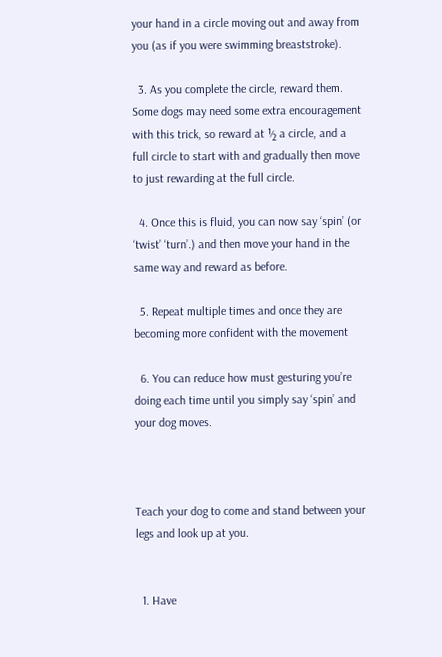your hand in a circle moving out and away from you (as if you were swimming breaststroke).

  3. As you complete the circle, reward them. Some dogs may need some extra encouragement with this trick, so reward at ½ a circle, and a full circle to start with and gradually then move to just rewarding at the full circle.

  4. Once this is fluid, you can now say ‘spin’ (or ‘twist’ ‘turn’.) and then move your hand in the same way and reward as before.

  5. Repeat multiple times and once they are becoming more confident with the movement

  6. You can reduce how must gesturing you’re doing each time until you simply say ‘spin’ and your dog moves.



Teach your dog to come and stand between your legs and look up at you.


  1. Have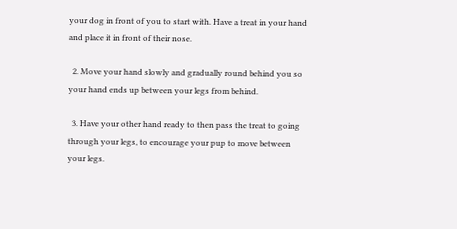your dog in front of you to start with. Have a treat in your hand and place it in front of their nose.

  2. Move your hand slowly and gradually round behind you so your hand ends up between your legs from behind.

  3. Have your other hand ready to then pass the treat to going through your legs, to encourage your pup to move between your legs.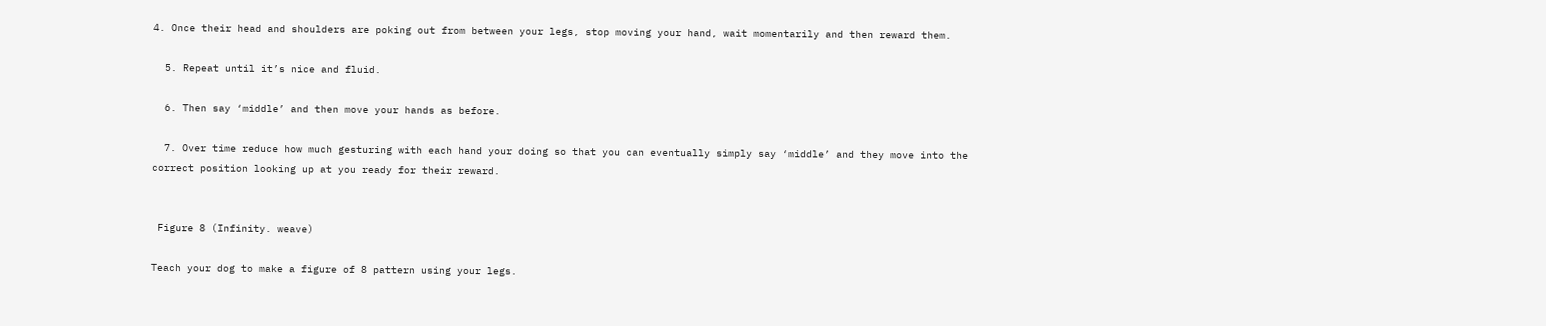4. Once their head and shoulders are poking out from between your legs, stop moving your hand, wait momentarily and then reward them.

  5. Repeat until it’s nice and fluid.

  6. Then say ‘middle’ and then move your hands as before.

  7. Over time reduce how much gesturing with each hand your doing so that you can eventually simply say ‘middle’ and they move into the correct position looking up at you ready for their reward.


 Figure 8 (Infinity. weave)

Teach your dog to make a figure of 8 pattern using your legs.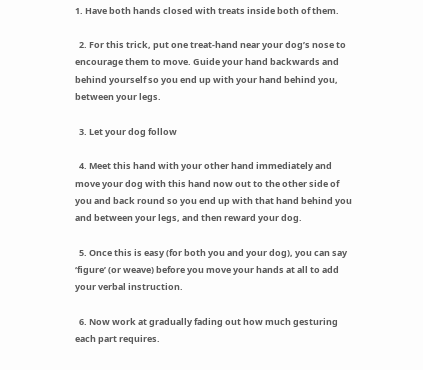1. Have both hands closed with treats inside both of them.

  2. For this trick, put one treat-hand near your dog’s nose to encourage them to move. Guide your hand backwards and behind yourself so you end up with your hand behind you, between your legs.

  3. Let your dog follow

  4. Meet this hand with your other hand immediately and move your dog with this hand now out to the other side of you and back round so you end up with that hand behind you and between your legs, and then reward your dog.

  5. Once this is easy (for both you and your dog), you can say ‘figure’ (or weave) before you move your hands at all to add your verbal instruction.

  6. Now work at gradually fading out how much gesturing each part requires.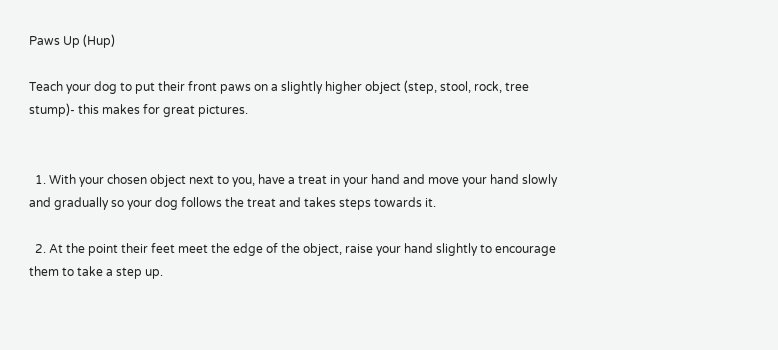Paws Up (Hup)

Teach your dog to put their front paws on a slightly higher object (step, stool, rock, tree stump)- this makes for great pictures.


  1. With your chosen object next to you, have a treat in your hand and move your hand slowly and gradually so your dog follows the treat and takes steps towards it.

  2. At the point their feet meet the edge of the object, raise your hand slightly to encourage them to take a step up.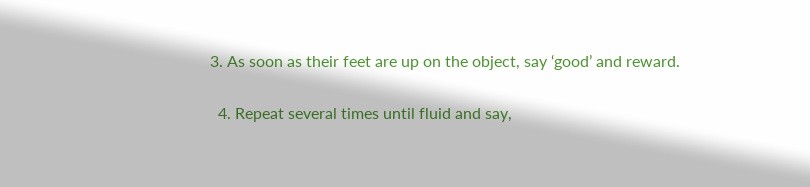3. As soon as their feet are up on the object, say ‘good’ and reward.

  4. Repeat several times until fluid and say,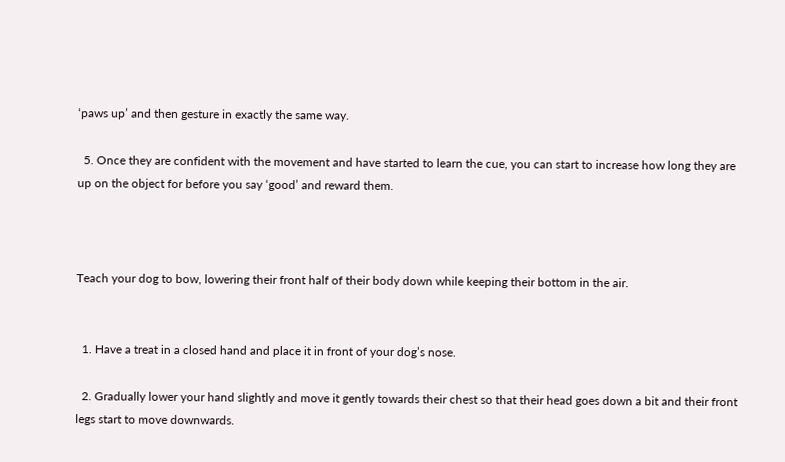‘paws up’ and then gesture in exactly the same way.

  5. Once they are confident with the movement and have started to learn the cue, you can start to increase how long they are up on the object for before you say ‘good’ and reward them.



Teach your dog to bow, lowering their front half of their body down while keeping their bottom in the air.


  1. Have a treat in a closed hand and place it in front of your dog’s nose.

  2. Gradually lower your hand slightly and move it gently towards their chest so that their head goes down a bit and their front legs start to move downwards.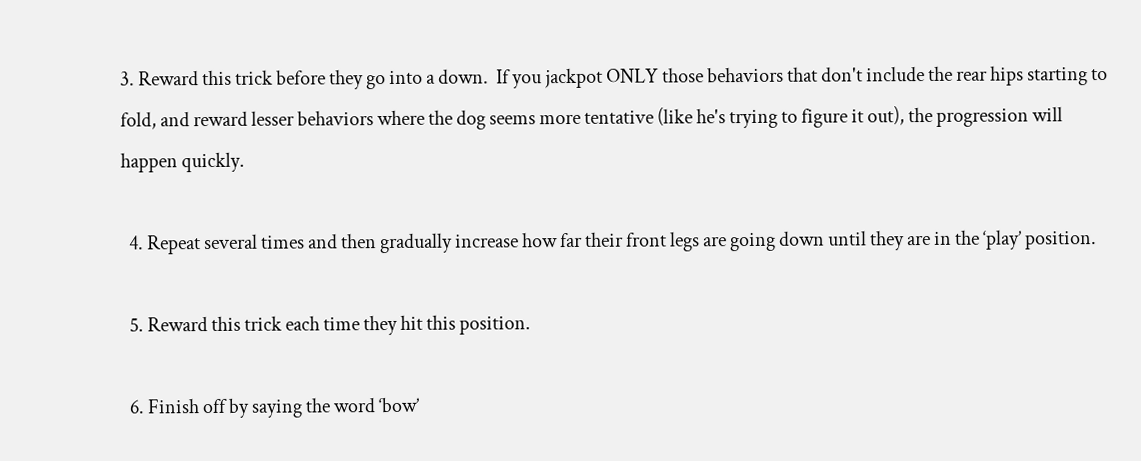3. Reward this trick before they go into a down.  If you jackpot ONLY those behaviors that don't include the rear hips starting to fold, and reward lesser behaviors where the dog seems more tentative (like he's trying to figure it out), the progression will happen quickly.

  4. Repeat several times and then gradually increase how far their front legs are going down until they are in the ‘play’ position.

  5. Reward this trick each time they hit this position.

  6. Finish off by saying the word ‘bow’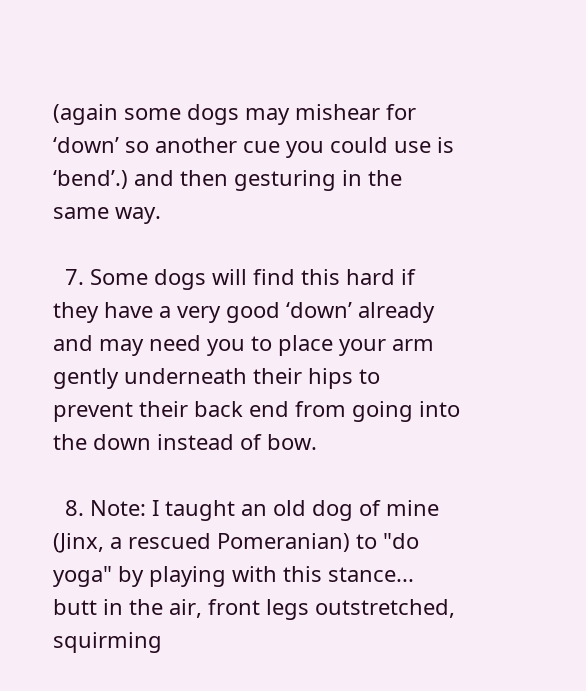(again some dogs may mishear for ‘down’ so another cue you could use is ‘bend’.) and then gesturing in the same way.

  7. Some dogs will find this hard if they have a very good ‘down’ already and may need you to place your arm gently underneath their hips to prevent their back end from going into the down instead of bow.

  8. Note: I taught an old dog of mine (Jinx, a rescued Pomeranian) to "do yoga" by playing with this stance... butt in the air, front legs outstretched, squirming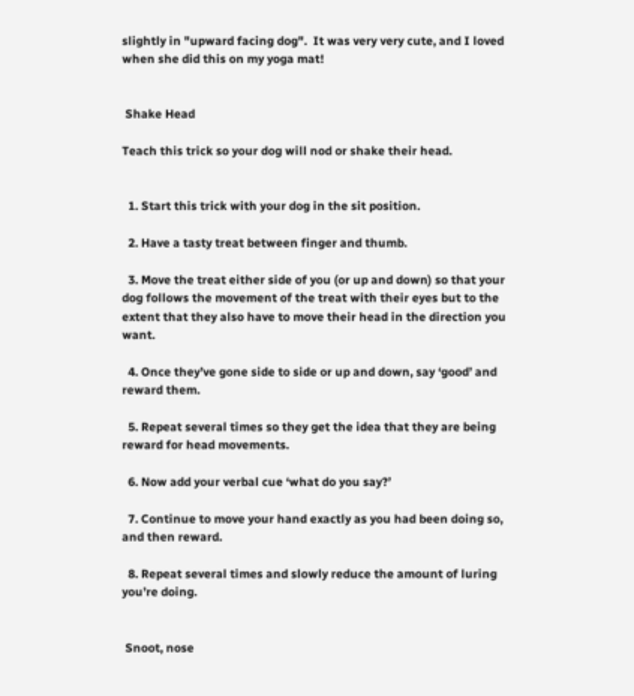slightly in "upward facing dog".  It was very very cute, and I loved when she did this on my yoga mat!


 Shake Head

Teach this trick so your dog will nod or shake their head.


  1. Start this trick with your dog in the sit position.

  2. Have a tasty treat between finger and thumb.

  3. Move the treat either side of you (or up and down) so that your dog follows the movement of the treat with their eyes but to the extent that they also have to move their head in the direction you want.

  4. Once they’ve gone side to side or up and down, say ‘good’ and reward them.

  5. Repeat several times so they get the idea that they are being reward for head movements.

  6. Now add your verbal cue ‘what do you say?’

  7. Continue to move your hand exactly as you had been doing so, and then reward.

  8. Repeat several times and slowly reduce the amount of luring you’re doing.


 Snoot, nose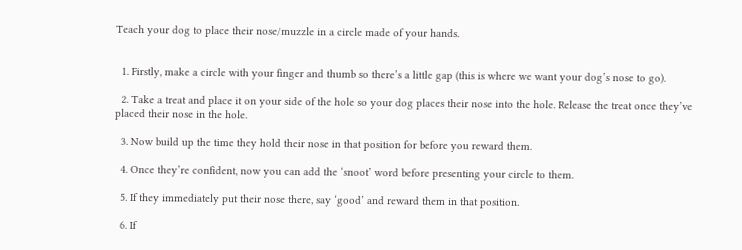Teach your dog to place their nose/muzzle in a circle made of your hands.


  1. Firstly, make a circle with your finger and thumb so there’s a little gap (this is where we want your dog’s nose to go).

  2. Take a treat and place it on your side of the hole so your dog places their nose into the hole. Release the treat once they’ve placed their nose in the hole.

  3. Now build up the time they hold their nose in that position for before you reward them.

  4. Once they’re confident, now you can add the ‘snoot’ word before presenting your circle to them.

  5. If they immediately put their nose there, say ‘good’ and reward them in that position.

  6. If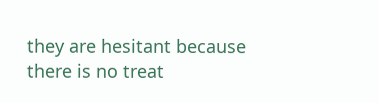they are hesitant because there is no treat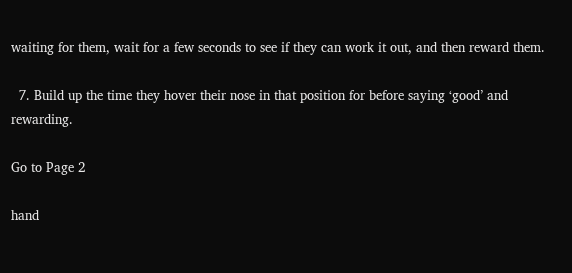waiting for them, wait for a few seconds to see if they can work it out, and then reward them.

  7. Build up the time they hover their nose in that position for before saying ‘good’ and rewarding.

Go to Page 2

hand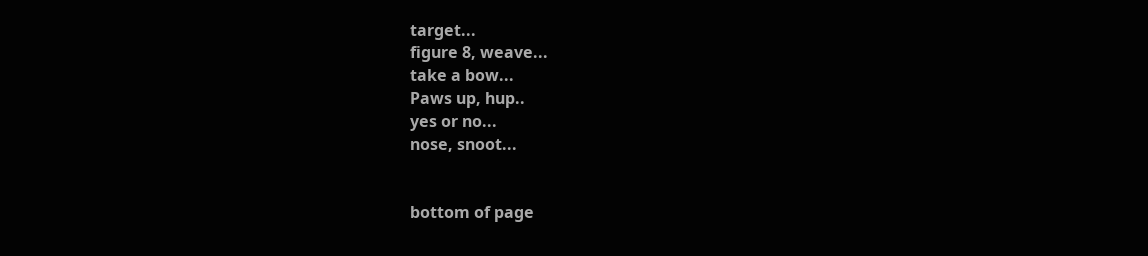target...
figure 8, weave...
take a bow...
Paws up, hup..
yes or no...
nose, snoot...


bottom of page